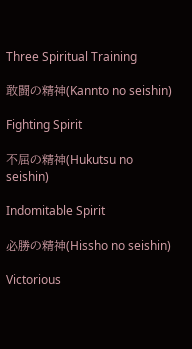Three Spiritual Training

敢闘の精神(Kannto no seishin)

Fighting Spirit

不屈の精神(Hukutsu no seishin)

Indomitable Spirit

必勝の精神(Hissho no seishin)

Victorious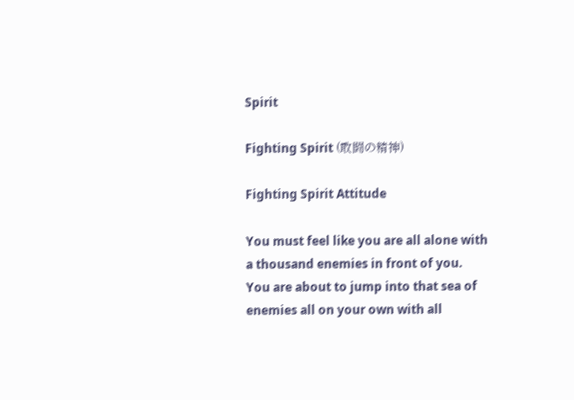Spirit

Fighting Spirit (敢闘の精神)

Fighting Spirit Attitude

You must feel like you are all alone with a thousand enemies in front of you. You are about to jump into that sea of enemies all on your own with all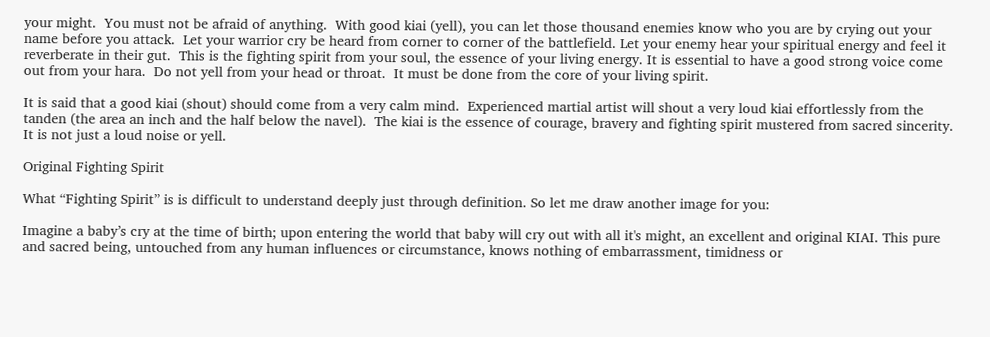your might.  You must not be afraid of anything.  With good kiai (yell), you can let those thousand enemies know who you are by crying out your name before you attack.  Let your warrior cry be heard from corner to corner of the battlefield. Let your enemy hear your spiritual energy and feel it reverberate in their gut.  This is the fighting spirit from your soul, the essence of your living energy. It is essential to have a good strong voice come out from your hara.  Do not yell from your head or throat.  It must be done from the core of your living spirit.

It is said that a good kiai (shout) should come from a very calm mind.  Experienced martial artist will shout a very loud kiai effortlessly from the tanden (the area an inch and the half below the navel).  The kiai is the essence of courage, bravery and fighting spirit mustered from sacred sincerity.  It is not just a loud noise or yell.

Original Fighting Spirit

What “Fighting Spirit” is is difficult to understand deeply just through definition. So let me draw another image for you:

Imagine a baby’s cry at the time of birth; upon entering the world that baby will cry out with all it's might, an excellent and original KIAI. This pure and sacred being, untouched from any human influences or circumstance, knows nothing of embarrassment, timidness or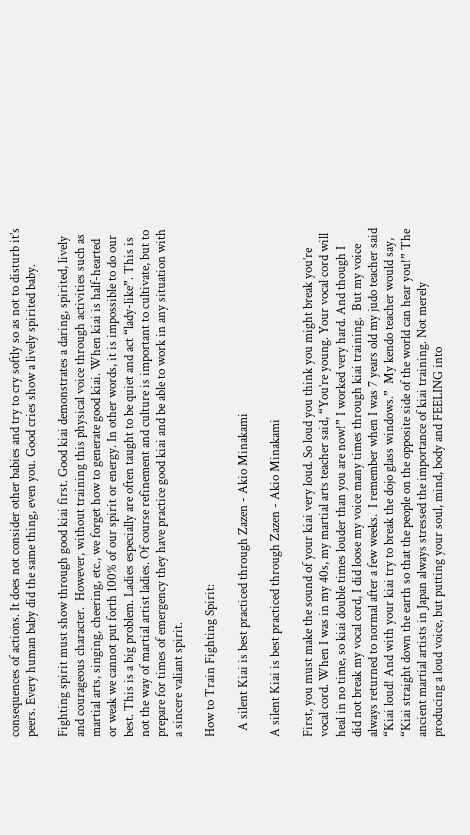consequences of actions. It does not consider other babies and try to cry softly so as not to disturb it’s peers. Every human baby did the same thing, even you. Good cries show a lively spirited baby.

Fighting spirit must show through good kiai first. Good kiai demonstrates a daring, spirited, lively and courageous character.  However, without training this physical voice through activities such as martial arts, singing, cheering, etc., we forget how to generate good kiai. When kiai is half-hearted or weak we cannot put forth 100% of our spirit or energy. In other words, it is impossible to do our best. This is a big problem. Ladies especially are often taught to be quiet and act “lady-like”. This is not the way of martial artist ladies. Of course refinement and culture is important to cultivate, but to prepare for times of emergency they have practice good kiai and be able to work in any situation with a sincere valiant spirit.

How to Train Fighting Spirit:

  A silent Kiai is best practiced through Zazen - Akio Minakami

A silent Kiai is best practiced through Zazen - Akio Minakami

First, you must make the sound of your kiai very loud. So loud you think you might break you’re vocal cord. When I was in my 40s, my martial arts teacher said, “You’re young. Your vocal cord will heal in no time, so kiai double times louder than you are now!” I worked very hard. And though I did not break my vocal cord, I did loose my voice many times through kiai training.  But my voice always returned to normal after a few weeks.  I remember when I was 7 years old my judo teacher said “Kiai loud! And with your kiai try to break the dojo glass windows.”  My kendo teacher would say, “Kiai straight down the earth so that the people on the opposite side of the world can hear you!” The ancient martial artists in Japan always stressed the importance of kiai training. Not merely producing a loud voice, but putting your soul, mind, body and FEELING into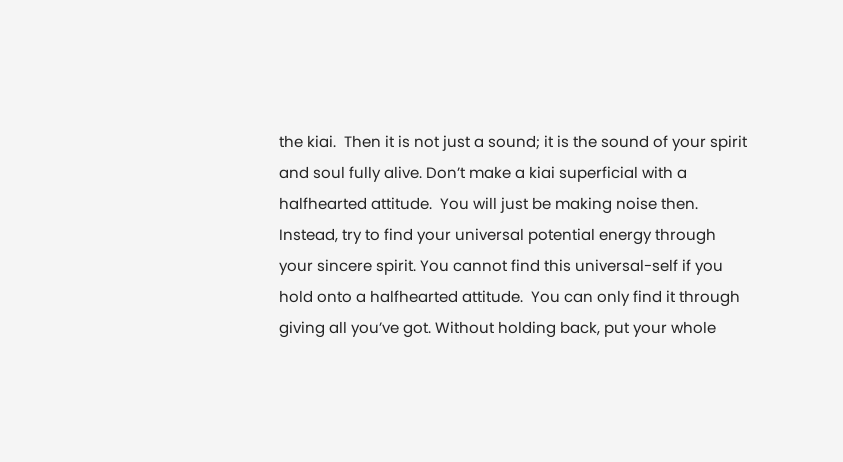the kiai.  Then it is not just a sound; it is the sound of your spirit and soul fully alive. Don’t make a kiai superficial with a halfhearted attitude.  You will just be making noise then.  Instead, try to find your universal potential energy through your sincere spirit. You cannot find this universal-self if you hold onto a halfhearted attitude.  You can only find it through giving all you’ve got. Without holding back, put your whole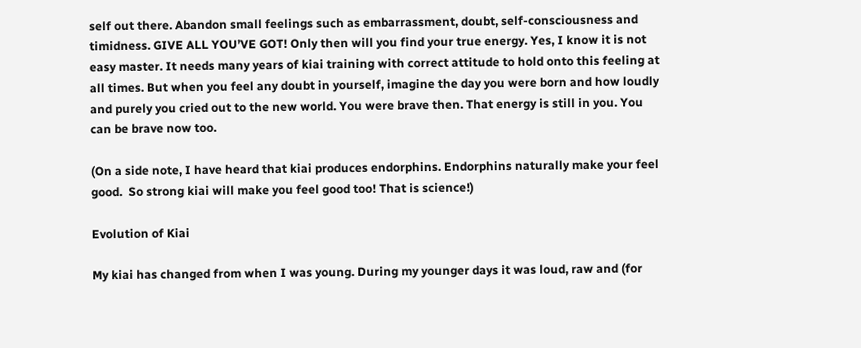self out there. Abandon small feelings such as embarrassment, doubt, self-consciousness and timidness. GIVE ALL YOU’VE GOT! Only then will you find your true energy. Yes, I know it is not easy master. It needs many years of kiai training with correct attitude to hold onto this feeling at all times. But when you feel any doubt in yourself, imagine the day you were born and how loudly and purely you cried out to the new world. You were brave then. That energy is still in you. You can be brave now too.

(On a side note, I have heard that kiai produces endorphins. Endorphins naturally make your feel good.  So strong kiai will make you feel good too! That is science!)

Evolution of Kiai

My kiai has changed from when I was young. During my younger days it was loud, raw and (for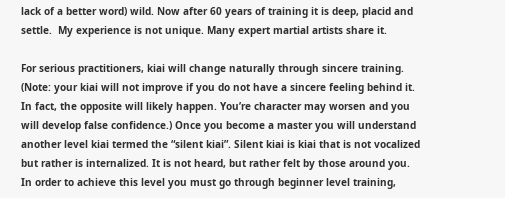lack of a better word) wild. Now after 60 years of training it is deep, placid and settle.  My experience is not unique. Many expert martial artists share it.

For serious practitioners, kiai will change naturally through sincere training.  (Note: your kiai will not improve if you do not have a sincere feeling behind it. In fact, the opposite will likely happen. You’re character may worsen and you will develop false confidence.) Once you become a master you will understand another level kiai termed the “silent kiai”. Silent kiai is kiai that is not vocalized but rather is internalized. It is not heard, but rather felt by those around you. In order to achieve this level you must go through beginner level training,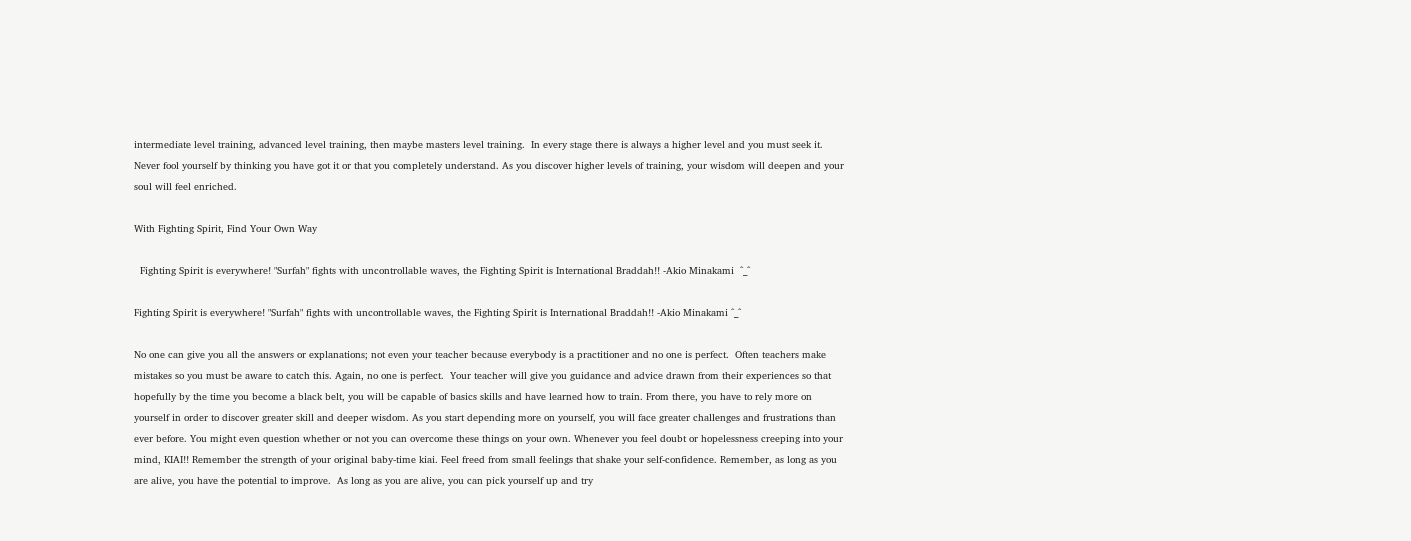intermediate level training, advanced level training, then maybe masters level training.  In every stage there is always a higher level and you must seek it. Never fool yourself by thinking you have got it or that you completely understand. As you discover higher levels of training, your wisdom will deepen and your soul will feel enriched.

With Fighting Spirit, Find Your Own Way

  Fighting Spirit is everywhere! "Surfah" fights with uncontrollable waves, the Fighting Spirit is International Braddah!! -Akio Minakami  ^_^

Fighting Spirit is everywhere! "Surfah" fights with uncontrollable waves, the Fighting Spirit is International Braddah!! -Akio Minakami ^_^

No one can give you all the answers or explanations; not even your teacher because everybody is a practitioner and no one is perfect.  Often teachers make mistakes so you must be aware to catch this. Again, no one is perfect.  Your teacher will give you guidance and advice drawn from their experiences so that hopefully by the time you become a black belt, you will be capable of basics skills and have learned how to train. From there, you have to rely more on yourself in order to discover greater skill and deeper wisdom. As you start depending more on yourself, you will face greater challenges and frustrations than ever before. You might even question whether or not you can overcome these things on your own. Whenever you feel doubt or hopelessness creeping into your mind, KIAI!! Remember the strength of your original baby-time kiai. Feel freed from small feelings that shake your self-confidence. Remember, as long as you are alive, you have the potential to improve.  As long as you are alive, you can pick yourself up and try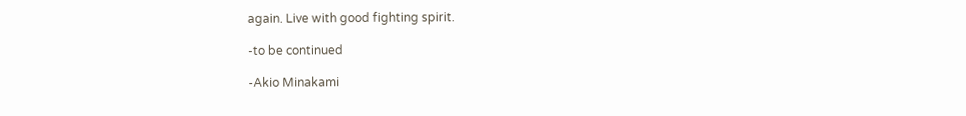again. Live with good fighting spirit.

-to be continued

-Akio Minakami